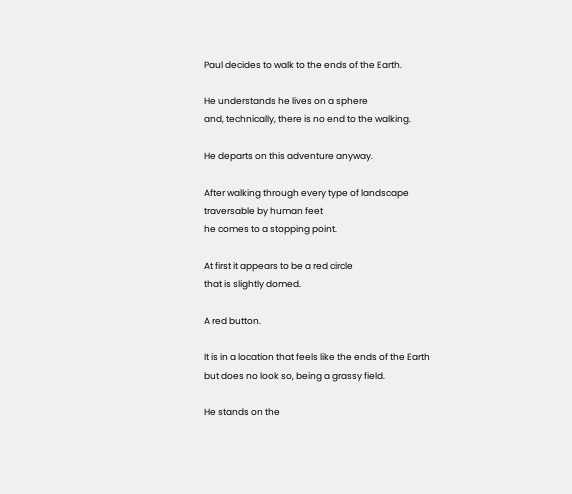Paul decides to walk to the ends of the Earth.

He understands he lives on a sphere
and, technically, there is no end to the walking.

He departs on this adventure anyway.

After walking through every type of landscape
traversable by human feet
he comes to a stopping point.

At first it appears to be a red circle
that is slightly domed.

A red button.

It is in a location that feels like the ends of the Earth
but does no look so, being a grassy field.

He stands on the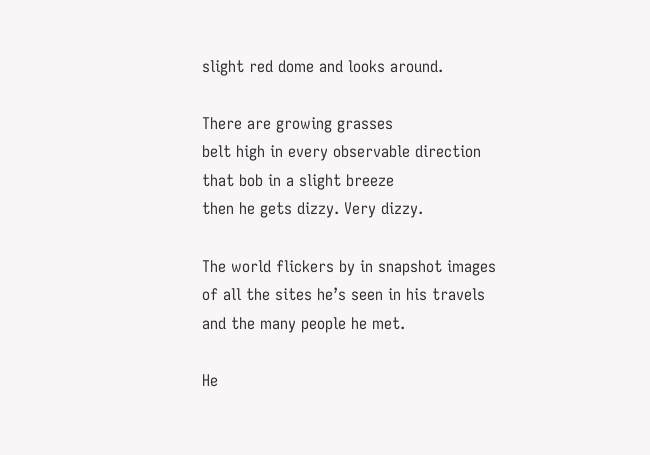slight red dome and looks around.

There are growing grasses
belt high in every observable direction
that bob in a slight breeze
then he gets dizzy. Very dizzy.

The world flickers by in snapshot images
of all the sites he’s seen in his travels
and the many people he met.

He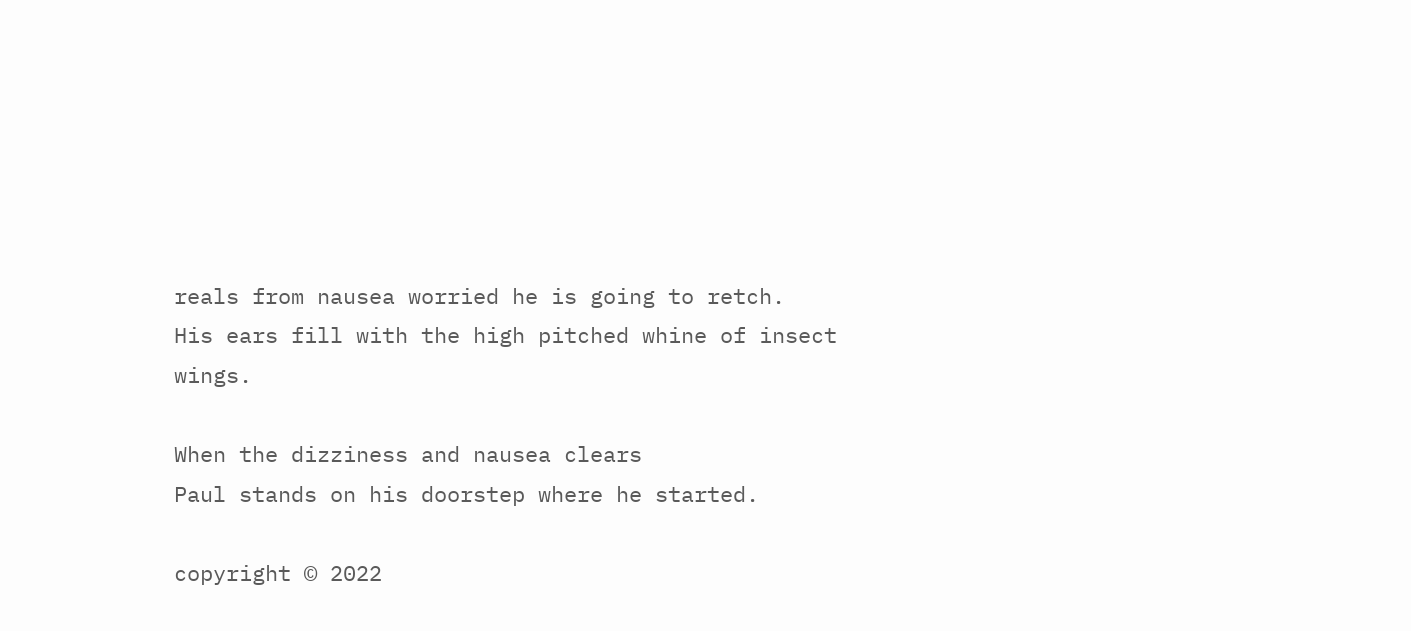reals from nausea worried he is going to retch.
His ears fill with the high pitched whine of insect wings.

When the dizziness and nausea clears
Paul stands on his doorstep where he started.

copyright © 2022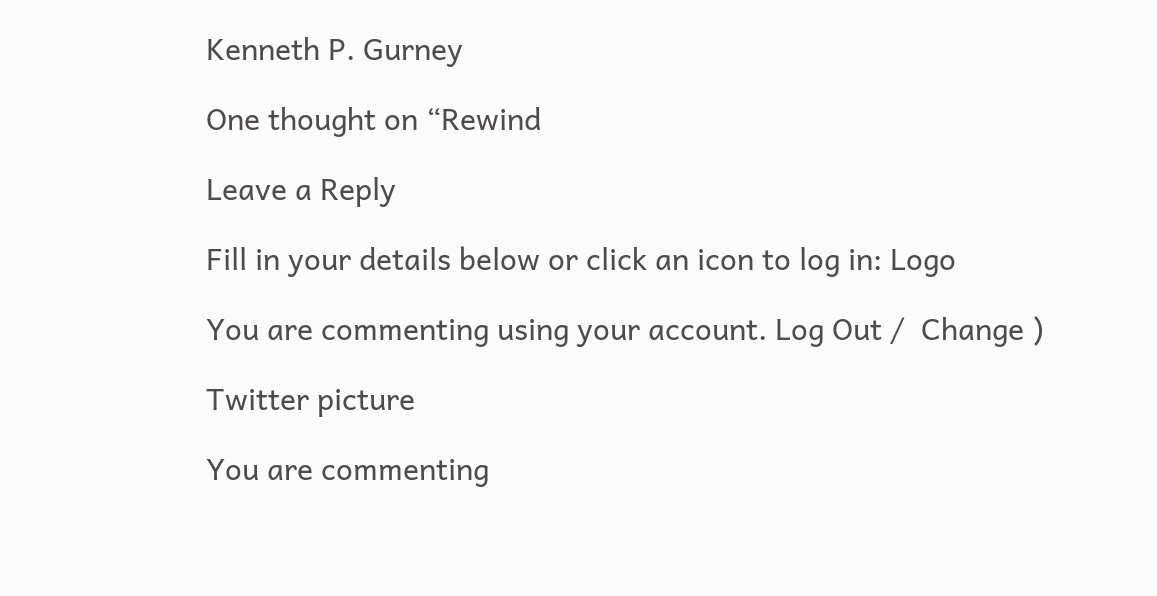Kenneth P. Gurney

One thought on “Rewind

Leave a Reply

Fill in your details below or click an icon to log in: Logo

You are commenting using your account. Log Out /  Change )

Twitter picture

You are commenting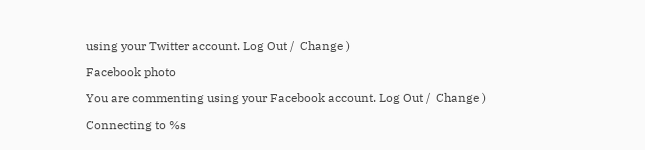using your Twitter account. Log Out /  Change )

Facebook photo

You are commenting using your Facebook account. Log Out /  Change )

Connecting to %s